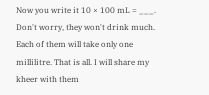Now you write it 10 × 100 mL = ___. Don't worry, they won't drink much. Each of them will take only one millilitre. That is all. I will share my kheer with them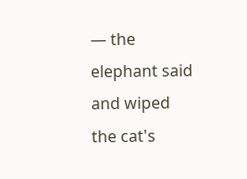— the elephant said and wiped the cat's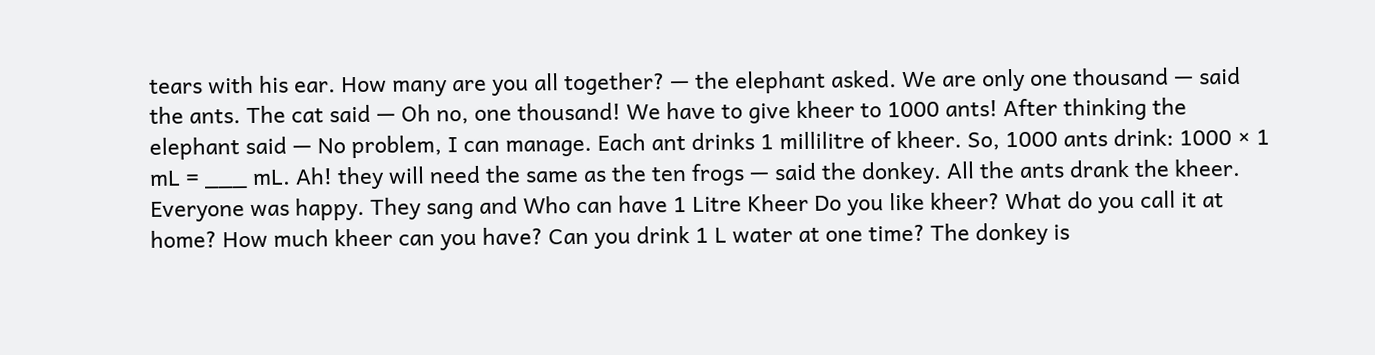tears with his ear. How many are you all together? — the elephant asked. We are only one thousand — said the ants. The cat said — Oh no, one thousand! We have to give kheer to 1000 ants! After thinking the elephant said — No problem, I can manage. Each ant drinks 1 millilitre of kheer. So, 1000 ants drink: 1000 × 1 mL = ___ mL. Ah! they will need the same as the ten frogs — said the donkey. All the ants drank the kheer. Everyone was happy. They sang and Who can have 1 Litre Kheer Do you like kheer? What do you call it at home? How much kheer can you have? Can you drink 1 L water at one time? The donkey is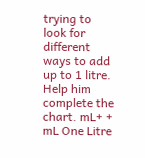trying to look for different ways to add up to 1 litre. Help him complete the chart. mL+ + mL One Litre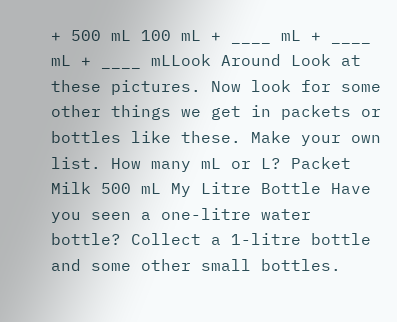+ 500 mL 100 mL + ____ mL + ____ mL + ____ mLLook Around Look at these pictures. Now look for some other things we get in packets or bottles like these. Make your own list. How many mL or L? Packet Milk 500 mL My Litre Bottle Have you seen a one-litre water bottle? Collect a 1-litre bottle and some other small bottles.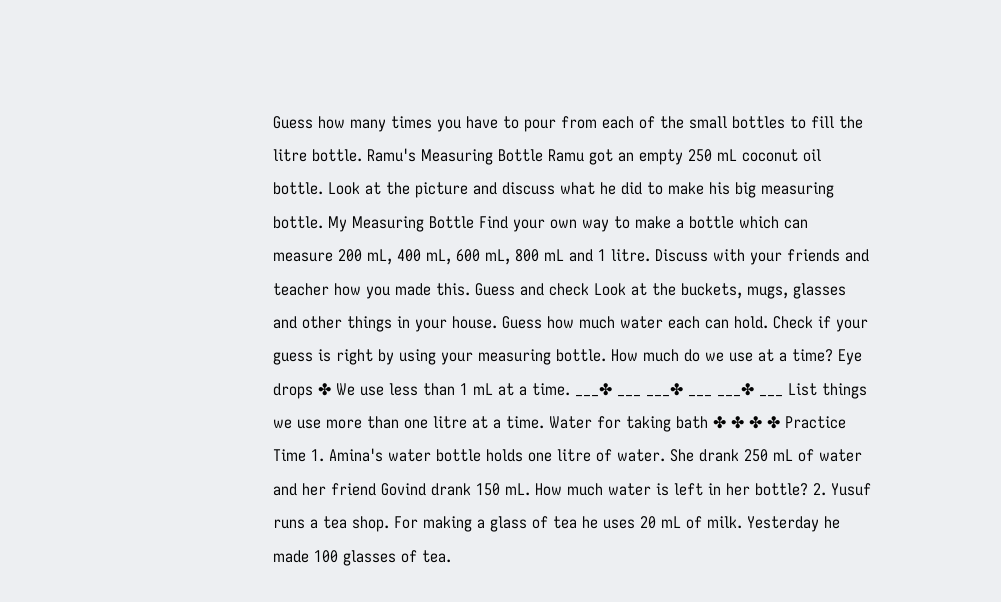Guess how many times you have to pour from each of the small bottles to fill the litre bottle. Ramu's Measuring Bottle Ramu got an empty 250 mL coconut oil bottle. Look at the picture and discuss what he did to make his big measuring bottle. My Measuring Bottle Find your own way to make a bottle which can measure 200 mL, 400 mL, 600 mL, 800 mL and 1 litre. Discuss with your friends and teacher how you made this. Guess and check Look at the buckets, mugs, glasses and other things in your house. Guess how much water each can hold. Check if your guess is right by using your measuring bottle. How much do we use at a time? Eye drops ✤ We use less than 1 mL at a time. ___✤ ___ ___✤ ___ ___✤ ___ List things we use more than one litre at a time. Water for taking bath ✤ ✤ ✤ ✤ Practice Time 1. Amina's water bottle holds one litre of water. She drank 250 mL of water and her friend Govind drank 150 mL. How much water is left in her bottle? 2. Yusuf runs a tea shop. For making a glass of tea he uses 20 mL of milk. Yesterday he made 100 glasses of tea.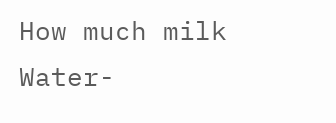How much milk Water-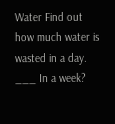Water Find out how much water is wasted in a day. ___ In a week?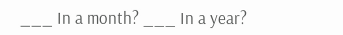___ In a month? ___ In a year?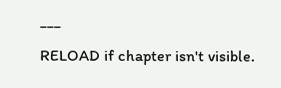___

RELOAD if chapter isn't visible.